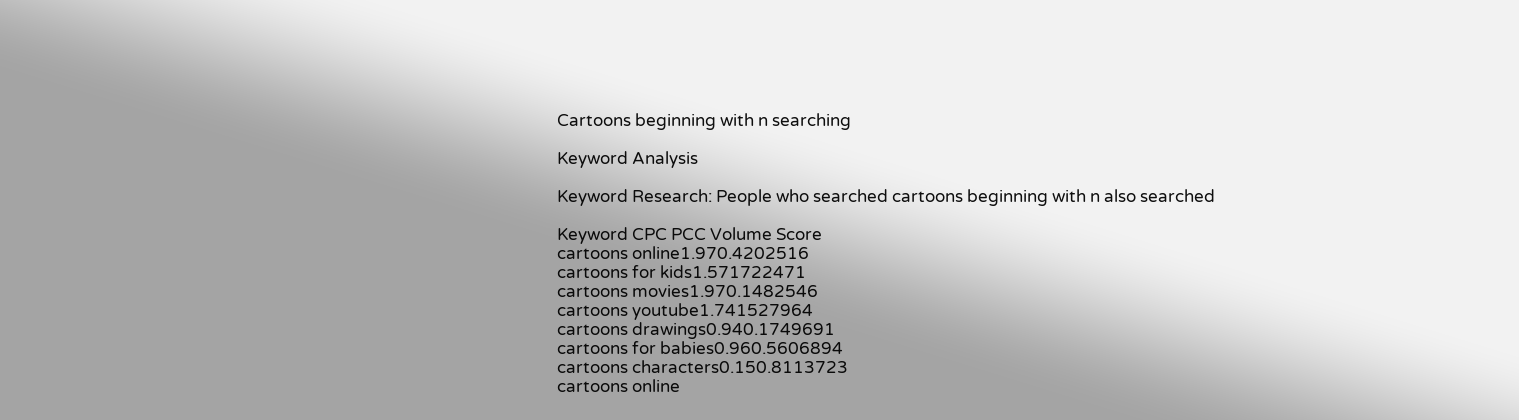Cartoons beginning with n searching

Keyword Analysis

Keyword Research: People who searched cartoons beginning with n also searched

Keyword CPC PCC Volume Score
cartoons online1.970.4202516
cartoons for kids1.571722471
cartoons movies1.970.1482546
cartoons youtube1.741527964
cartoons drawings0.940.1749691
cartoons for babies0.960.5606894
cartoons characters0.150.8113723
cartoons online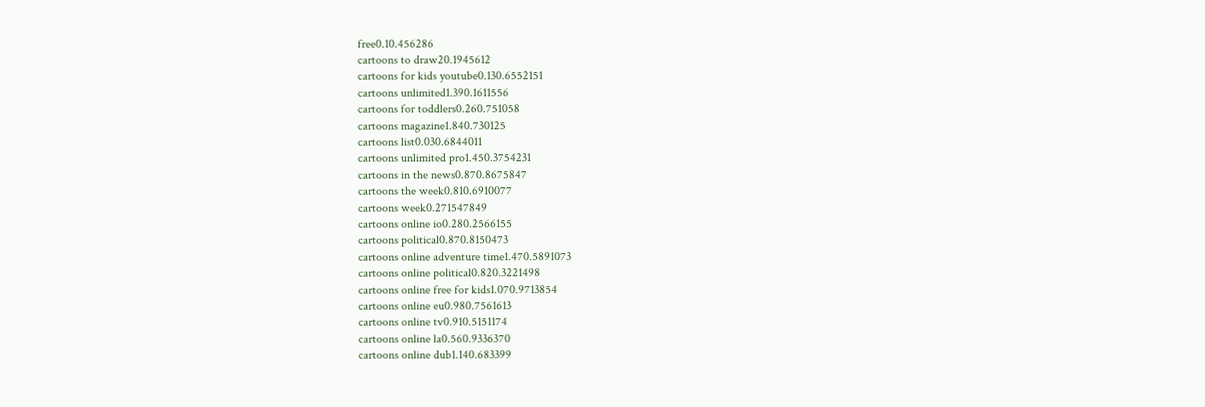free0.10.456286
cartoons to draw20.1945612
cartoons for kids youtube0.130.6552151
cartoons unlimited1.390.1611556
cartoons for toddlers0.260.751058
cartoons magazine1.840.730125
cartoons list0.030.6844011
cartoons unlimited pro1.450.3754231
cartoons in the news0.870.8675847
cartoons the week0.810.6910077
cartoons week0.271547849
cartoons online io0.280.2566155
cartoons political0.870.8150473
cartoons online adventure time1.470.5891073
cartoons online political0.820.3221498
cartoons online free for kids1.070.9713854
cartoons online eu0.980.7561613
cartoons online tv0.910.5151174
cartoons online la0.560.9336370
cartoons online dub1.140.683399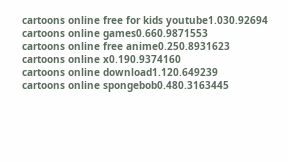cartoons online free for kids youtube1.030.92694
cartoons online games0.660.9871553
cartoons online free anime0.250.8931623
cartoons online x0.190.9374160
cartoons online download1.120.649239
cartoons online spongebob0.480.3163445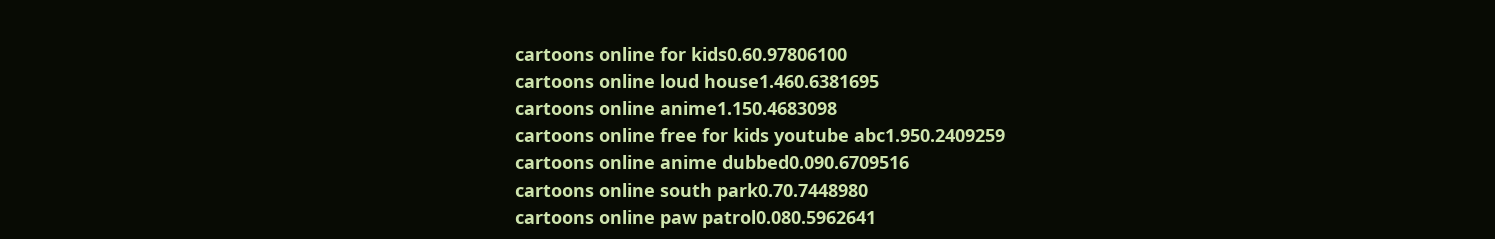cartoons online for kids0.60.97806100
cartoons online loud house1.460.6381695
cartoons online anime1.150.4683098
cartoons online free for kids youtube abc1.950.2409259
cartoons online anime dubbed0.090.6709516
cartoons online south park0.70.7448980
cartoons online paw patrol0.080.5962641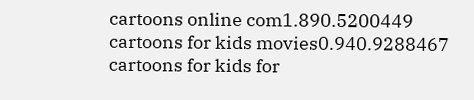cartoons online com1.890.5200449
cartoons for kids movies0.940.9288467
cartoons for kids for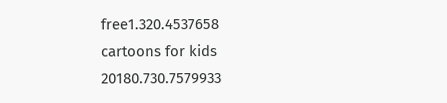free1.320.4537658
cartoons for kids 20180.730.7579933